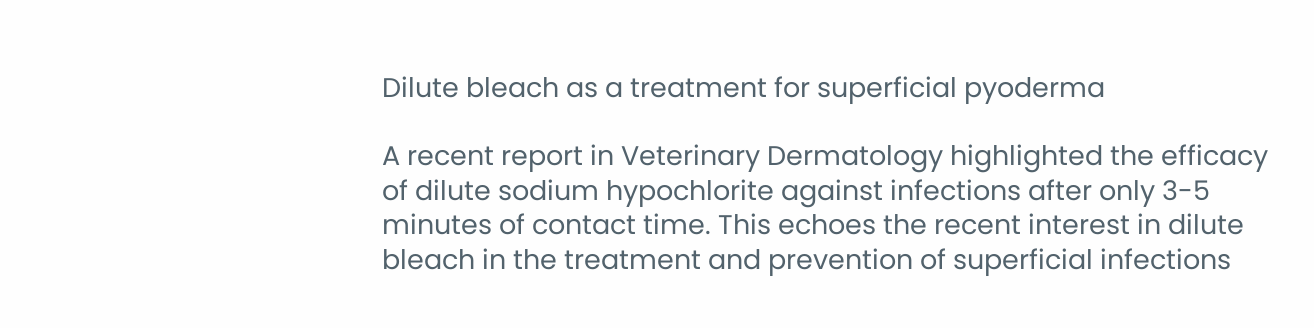Dilute bleach as a treatment for superficial pyoderma

A recent report in Veterinary Dermatology highlighted the efficacy of dilute sodium hypochlorite against infections after only 3-5 minutes of contact time. This echoes the recent interest in dilute bleach in the treatment and prevention of superficial infections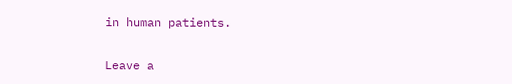in human patients.

Leave a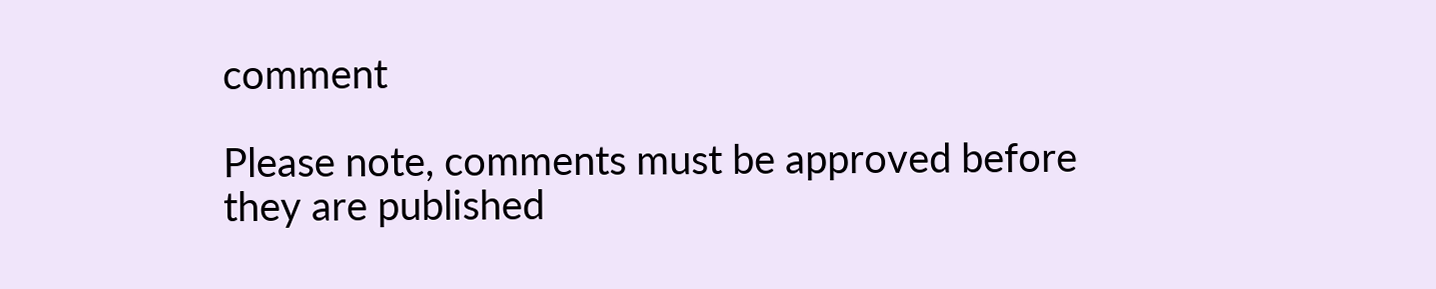comment

Please note, comments must be approved before they are published